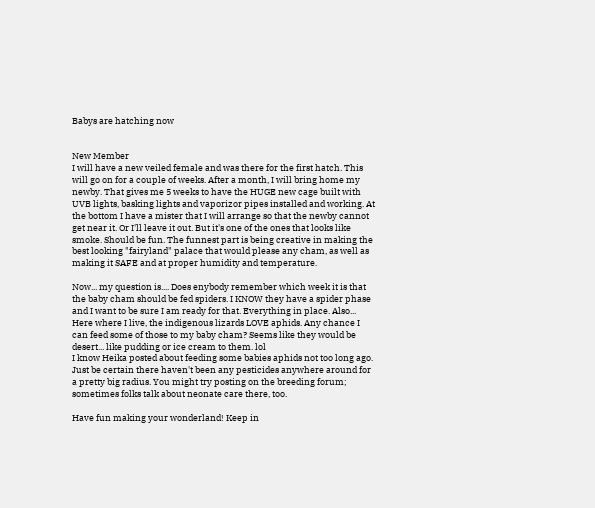Babys are hatching now


New Member
I will have a new veiled female and was there for the first hatch. This will go on for a couple of weeks. After a month, I will bring home my newby. That gives me 5 weeks to have the HUGE new cage built with UVB lights, basking lights and vaporizor pipes installed and working. At the bottom I have a mister that I will arrange so that the newby cannot get near it. Or I'll leave it out. But it's one of the ones that looks like smoke. Should be fun. The funnest part is being creative in making the best looking "fairyland" palace that would please any cham, as well as making it SAFE and at proper humidity and temperature.

Now... my question is.... Does enybody remember which week it is that the baby cham should be fed spiders. I KNOW they have a spider phase and I want to be sure I am ready for that. Everything in place. Also... Here where I live, the indigenous lizards LOVE aphids. Any chance I can feed some of those to my baby cham? Seems like they would be desert... like pudding or ice cream to them. lol
I know Heika posted about feeding some babies aphids not too long ago. Just be certain there haven't been any pesticides anywhere around for a pretty big radius. You might try posting on the breeding forum; sometimes folks talk about neonate care there, too.

Have fun making your wonderland! Keep in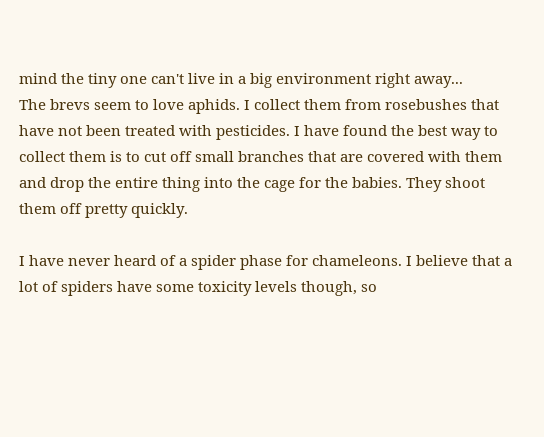mind the tiny one can't live in a big environment right away...
The brevs seem to love aphids. I collect them from rosebushes that have not been treated with pesticides. I have found the best way to collect them is to cut off small branches that are covered with them and drop the entire thing into the cage for the babies. They shoot them off pretty quickly.

I have never heard of a spider phase for chameleons. I believe that a lot of spiders have some toxicity levels though, so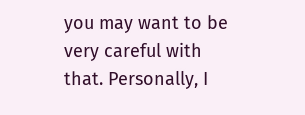you may want to be very careful with that. Personally, I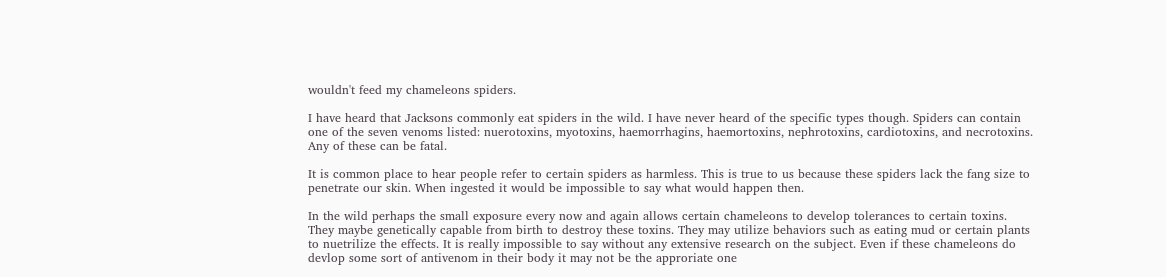wouldn't feed my chameleons spiders.

I have heard that Jacksons commonly eat spiders in the wild. I have never heard of the specific types though. Spiders can contain one of the seven venoms listed: nuerotoxins, myotoxins, haemorrhagins, haemortoxins, nephrotoxins, cardiotoxins, and necrotoxins. Any of these can be fatal.

It is common place to hear people refer to certain spiders as harmless. This is true to us because these spiders lack the fang size to penetrate our skin. When ingested it would be impossible to say what would happen then.

In the wild perhaps the small exposure every now and again allows certain chameleons to develop tolerances to certain toxins. They maybe genetically capable from birth to destroy these toxins. They may utilize behaviors such as eating mud or certain plants to nuetrilize the effects. It is really impossible to say without any extensive research on the subject. Even if these chameleons do devlop some sort of antivenom in their body it may not be the approriate one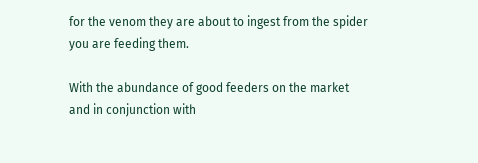for the venom they are about to ingest from the spider you are feeding them.

With the abundance of good feeders on the market and in conjunction with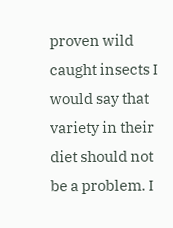proven wild caught insects I would say that variety in their diet should not be a problem. I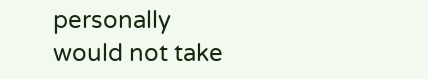personally would not take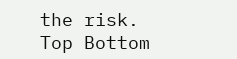the risk.
Top Bottom